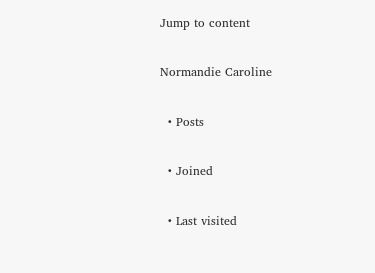Jump to content

Normandie Caroline

  • Posts

  • Joined

  • Last visited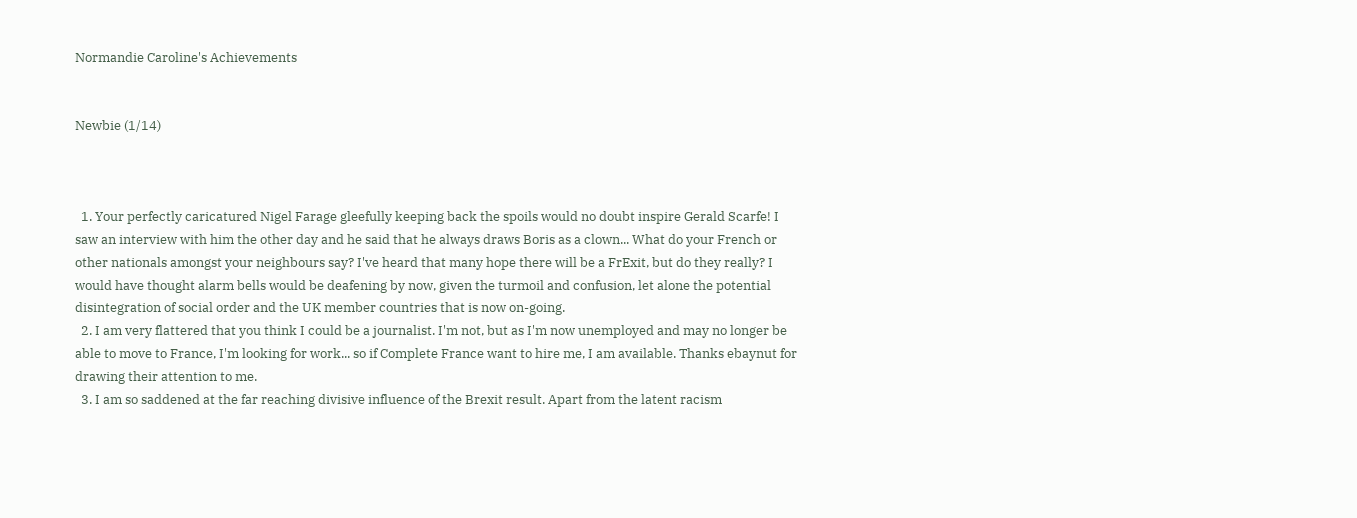Normandie Caroline's Achievements


Newbie (1/14)



  1. Your perfectly caricatured Nigel Farage gleefully keeping back the spoils would no doubt inspire Gerald Scarfe! I saw an interview with him the other day and he said that he always draws Boris as a clown... What do your French or other nationals amongst your neighbours say? I've heard that many hope there will be a FrExit, but do they really? I would have thought alarm bells would be deafening by now, given the turmoil and confusion, let alone the potential disintegration of social order and the UK member countries that is now on-going.
  2. I am very flattered that you think I could be a journalist. I'm not, but as I'm now unemployed and may no longer be able to move to France, I'm looking for work... so if Complete France want to hire me, I am available. Thanks ebaynut for drawing their attention to me.
  3. I am so saddened at the far reaching divisive influence of the Brexit result. Apart from the latent racism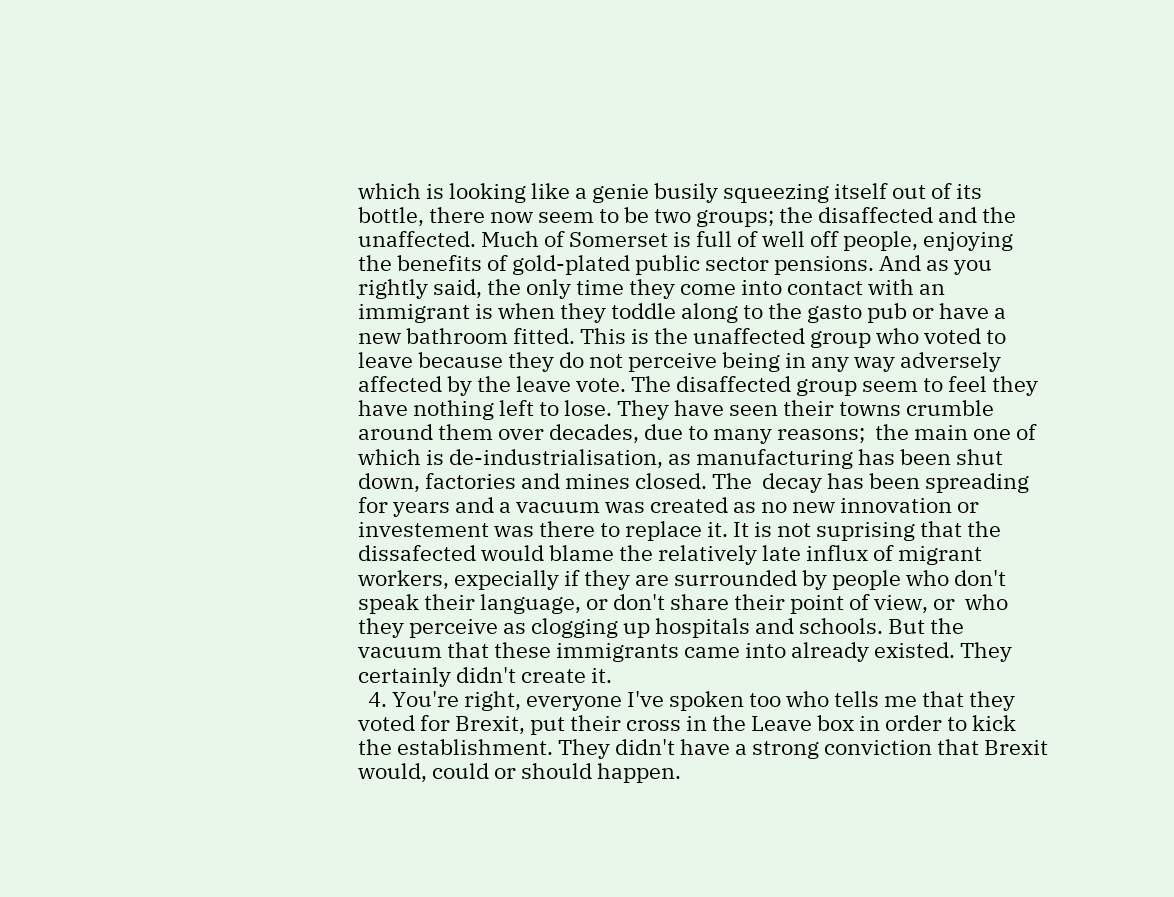which is looking like a genie busily squeezing itself out of its bottle, there now seem to be two groups; the disaffected and the unaffected. Much of Somerset is full of well off people, enjoying the benefits of gold-plated public sector pensions. And as you rightly said, the only time they come into contact with an immigrant is when they toddle along to the gasto pub or have a new bathroom fitted. This is the unaffected group who voted to leave because they do not perceive being in any way adversely affected by the leave vote. The disaffected group seem to feel they have nothing left to lose. They have seen their towns crumble around them over decades, due to many reasons;  the main one of which is de-industrialisation, as manufacturing has been shut down, factories and mines closed. The  decay has been spreading for years and a vacuum was created as no new innovation or investement was there to replace it. It is not suprising that the dissafected would blame the relatively late influx of migrant workers, expecially if they are surrounded by people who don't speak their language, or don't share their point of view, or  who they perceive as clogging up hospitals and schools. But the vacuum that these immigrants came into already existed. They certainly didn't create it.
  4. You're right, everyone I've spoken too who tells me that they voted for Brexit, put their cross in the Leave box in order to kick the establishment. They didn't have a strong conviction that Brexit would, could or should happen.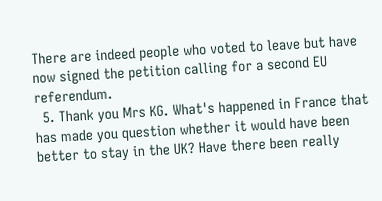There are indeed people who voted to leave but have now signed the petition calling for a second EU referendum.
  5. Thank you Mrs KG. What's happened in France that has made you question whether it would have been better to stay in the UK? Have there been really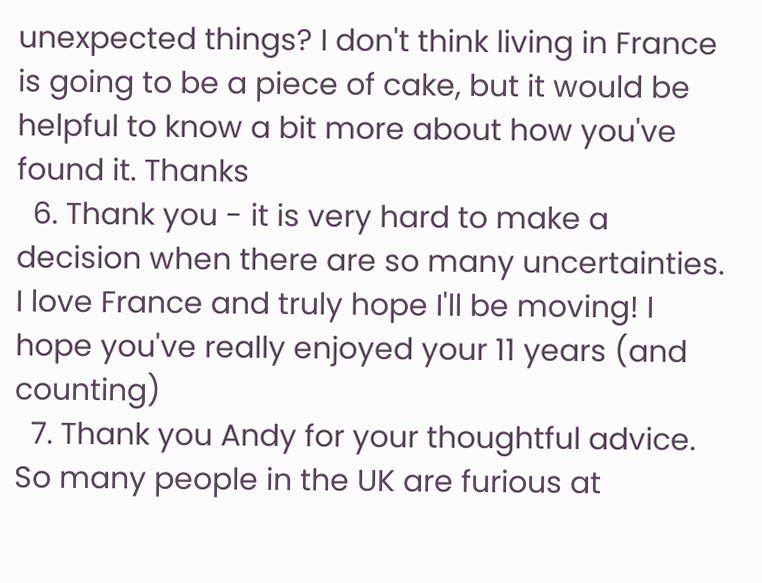unexpected things? I don't think living in France is going to be a piece of cake, but it would be helpful to know a bit more about how you've found it. Thanks
  6. Thank you - it is very hard to make a decision when there are so many uncertainties. I love France and truly hope I'll be moving! I hope you've really enjoyed your 11 years (and counting)
  7. Thank you Andy for your thoughtful advice. So many people in the UK are furious at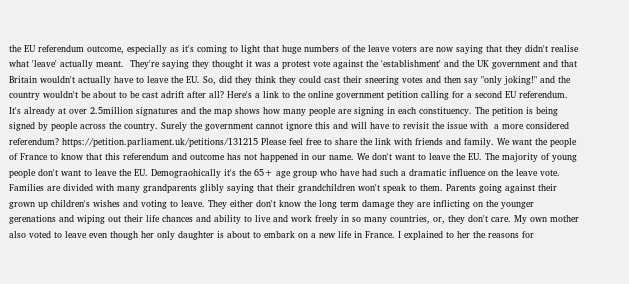the EU referendum outcome, especially as it's coming to light that huge numbers of the leave voters are now saying that they didn't realise what 'leave' actually meant.  They're saying they thought it was a protest vote against the 'establishment' and the UK government and that Britain wouldn't actually have to leave the EU. So, did they think they could cast their sneering votes and then say "only joking!" and the country wouldn't be about to be cast adrift after all? Here's a link to the online government petition calling for a second EU referendum. It's already at over 2.5million signatures and the map shows how many people are signing in each constituency. The petition is being signed by people across the country. Surely the government cannot ignore this and will have to revisit the issue with  a more considered referendum? https://petition.parliament.uk/petitions/131215 Please feel free to share the link with friends and family. We want the people of France to know that this referendum and outcome has not happened in our name. We don't want to leave the EU. The majority of young people don't want to leave the EU. Demograohically it's the 65+ age group who have had such a dramatic influence on the leave vote. Families are divided with many grandparents glibly saying that their grandchildren won't speak to them. Parents going against their grown up children's wishes and voting to leave. They either don't know the long term damage they are inflicting on the younger gerenations and wiping out their life chances and ability to live and work freely in so many countries, or, they don't care. My own mother also voted to leave even though her only daughter is about to embark on a new life in France. I explained to her the reasons for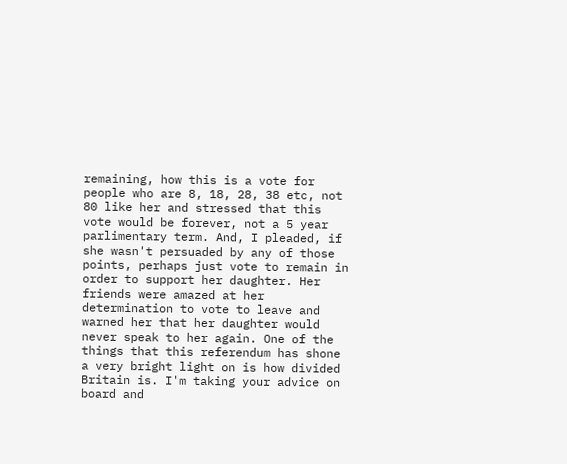remaining, how this is a vote for people who are 8, 18, 28, 38 etc, not 80 like her and stressed that this vote would be forever, not a 5 year parlimentary term. And, I pleaded, if she wasn't persuaded by any of those points, perhaps just vote to remain in order to support her daughter. Her friends were amazed at her determination to vote to leave and warned her that her daughter would never speak to her again. One of the things that this referendum has shone a very bright light on is how divided Britain is. I'm taking your advice on board and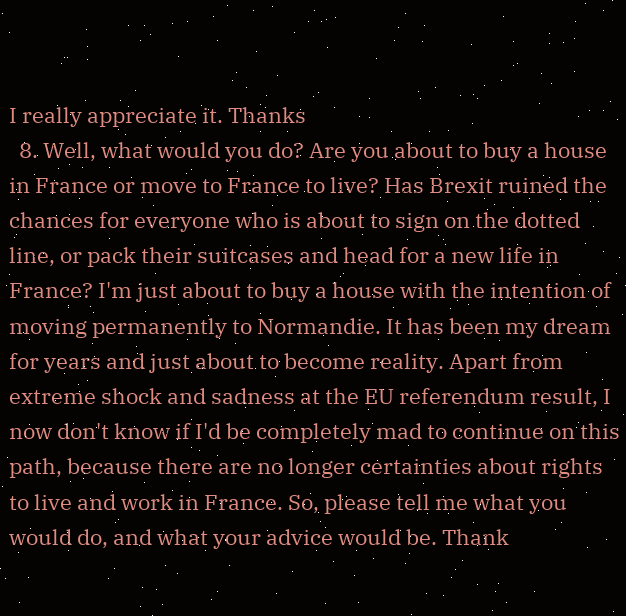I really appreciate it. Thanks
  8. Well, what would you do? Are you about to buy a house in France or move to France to live? Has Brexit ruined the chances for everyone who is about to sign on the dotted line, or pack their suitcases and head for a new life in France? I'm just about to buy a house with the intention of moving permanently to Normandie. It has been my dream for years and just about to become reality. Apart from extreme shock and sadness at the EU referendum result, I now don't know if I'd be completely mad to continue on this path, because there are no longer certainties about rights to live and work in France. So, please tell me what you would do, and what your advice would be. Thank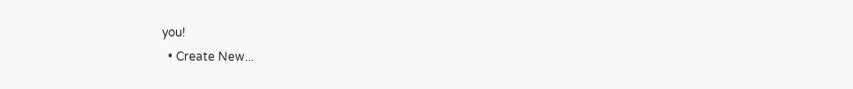you!
  • Create New...